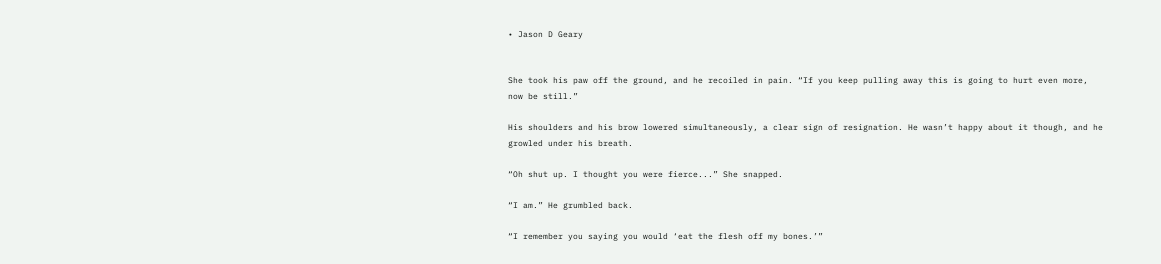• Jason D Geary


She took his paw off the ground, and he recoiled in pain. “If you keep pulling away this is going to hurt even more, now be still.”

His shoulders and his brow lowered simultaneously, a clear sign of resignation. He wasn’t happy about it though, and he growled under his breath.

“Oh shut up. I thought you were fierce...” She snapped.

“I am.” He grumbled back.

“I remember you saying you would ‘eat the flesh off my bones.’”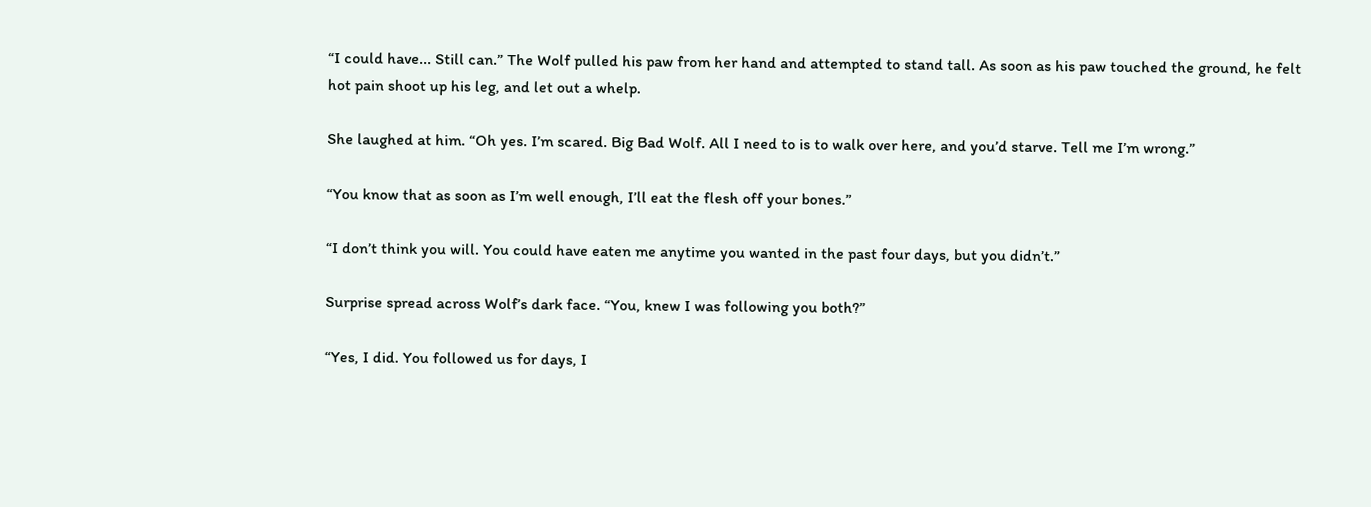“I could have... Still can.” The Wolf pulled his paw from her hand and attempted to stand tall. As soon as his paw touched the ground, he felt hot pain shoot up his leg, and let out a whelp.

She laughed at him. “Oh yes. I’m scared. Big Bad Wolf. All I need to is to walk over here, and you’d starve. Tell me I’m wrong.”

“You know that as soon as I’m well enough, I’ll eat the flesh off your bones.”

“I don’t think you will. You could have eaten me anytime you wanted in the past four days, but you didn’t.”

Surprise spread across Wolf’s dark face. “You, knew I was following you both?”

“Yes, I did. You followed us for days, I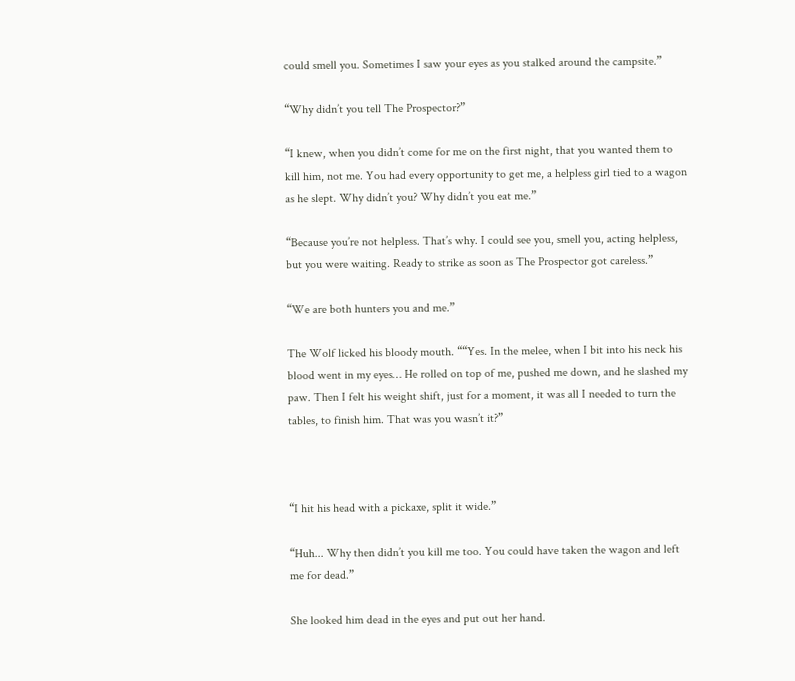could smell you. Sometimes I saw your eyes as you stalked around the campsite.”

“Why didn’t you tell The Prospector?”

“I knew, when you didn’t come for me on the first night, that you wanted them to kill him, not me. You had every opportunity to get me, a helpless girl tied to a wagon as he slept. Why didn’t you? Why didn’t you eat me.”

“Because you’re not helpless. That’s why. I could see you, smell you, acting helpless, but you were waiting. Ready to strike as soon as The Prospector got careless.”

“We are both hunters you and me.”

The Wolf licked his bloody mouth. ““Yes. In the melee, when I bit into his neck his blood went in my eyes… He rolled on top of me, pushed me down, and he slashed my paw. Then I felt his weight shift, just for a moment, it was all I needed to turn the tables, to finish him. That was you wasn’t it?”



“I hit his head with a pickaxe, split it wide.”

“Huh... Why then didn’t you kill me too. You could have taken the wagon and left me for dead.”

She looked him dead in the eyes and put out her hand.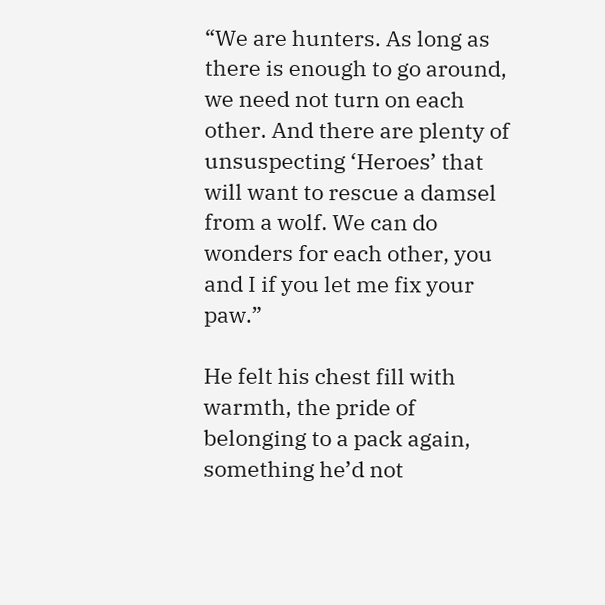“We are hunters. As long as there is enough to go around, we need not turn on each other. And there are plenty of unsuspecting ‘Heroes’ that will want to rescue a damsel from a wolf. We can do wonders for each other, you and I if you let me fix your paw.”

He felt his chest fill with warmth, the pride of belonging to a pack again, something he’d not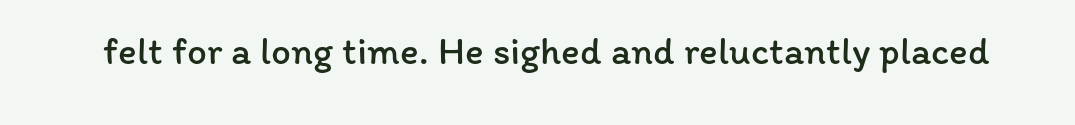felt for a long time. He sighed and reluctantly placed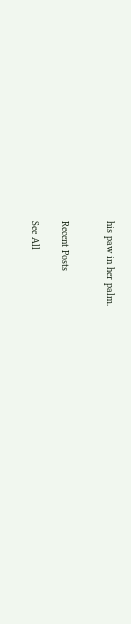his paw in her palm.


Recent Posts

See All